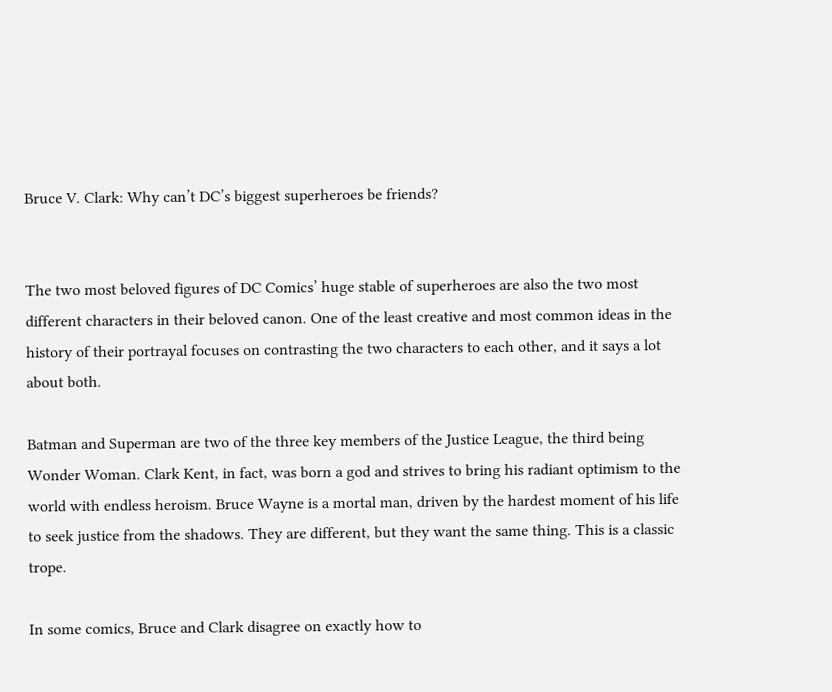Bruce V. Clark: Why can’t DC’s biggest superheroes be friends?


The two most beloved figures of DC Comics’ huge stable of superheroes are also the two most different characters in their beloved canon. One of the least creative and most common ideas in the history of their portrayal focuses on contrasting the two characters to each other, and it says a lot about both.

Batman and Superman are two of the three key members of the Justice League, the third being Wonder Woman. Clark Kent, in fact, was born a god and strives to bring his radiant optimism to the world with endless heroism. Bruce Wayne is a mortal man, driven by the hardest moment of his life to seek justice from the shadows. They are different, but they want the same thing. This is a classic trope.

In some comics, Bruce and Clark disagree on exactly how to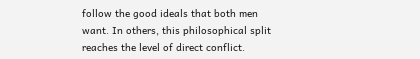follow the good ideals that both men want. In others, this philosophical split reaches the level of direct conflict.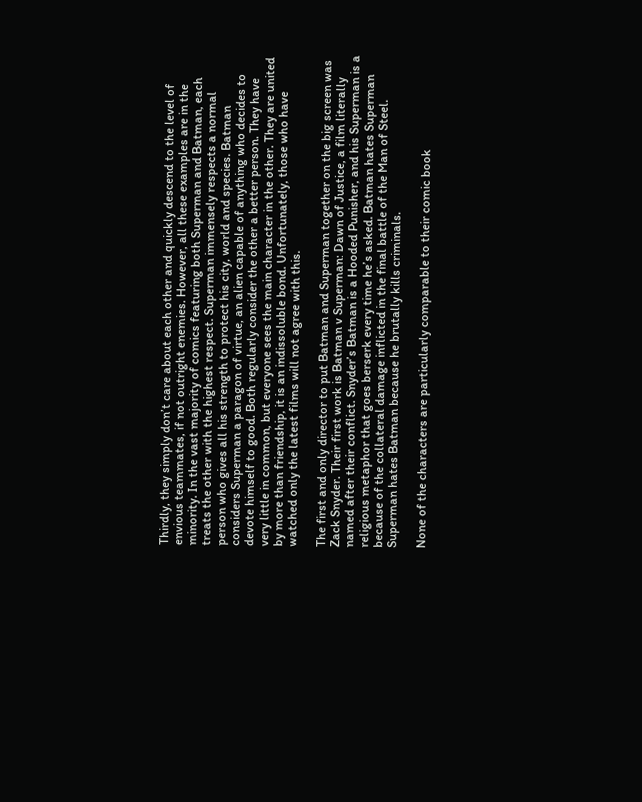Thirdly, they simply don’t care about each other and quickly descend to the level of envious teammates, if not outright enemies. However, all these examples are in the minority. In the vast majority of comics featuring both Superman and Batman, each treats the other with the highest respect. Superman immensely respects a normal person who gives all his strength to protect his city, world and species. Batman considers Superman a paragon of virtue, an alien capable of anything who decides to devote himself to good. Both regularly consider the other a better person. They have very little in common, but everyone sees the main character in the other. They are united by more than friendship, it is an indissoluble bond. Unfortunately, those who have watched only the latest films will not agree with this.

The first and only director to put Batman and Superman together on the big screen was Zack Snyder. Their first work is Batman v Superman: Dawn of Justice, a film literally named after their conflict. Snyder’s Batman is a Hooded Punisher, and his Superman is a religious metaphor that goes berserk every time he’s asked. Batman hates Superman because of the collateral damage inflicted in the final battle of the Man of Steel. Superman hates Batman because he brutally kills criminals.

None of the characters are particularly comparable to their comic book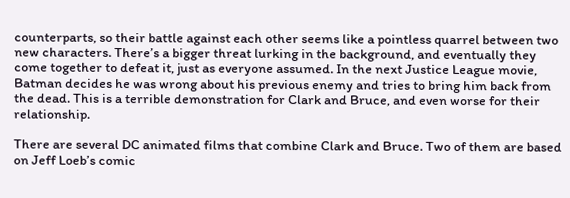counterparts, so their battle against each other seems like a pointless quarrel between two new characters. There’s a bigger threat lurking in the background, and eventually they come together to defeat it, just as everyone assumed. In the next Justice League movie, Batman decides he was wrong about his previous enemy and tries to bring him back from the dead. This is a terrible demonstration for Clark and Bruce, and even worse for their relationship.

There are several DC animated films that combine Clark and Bruce. Two of them are based on Jeff Loeb’s comic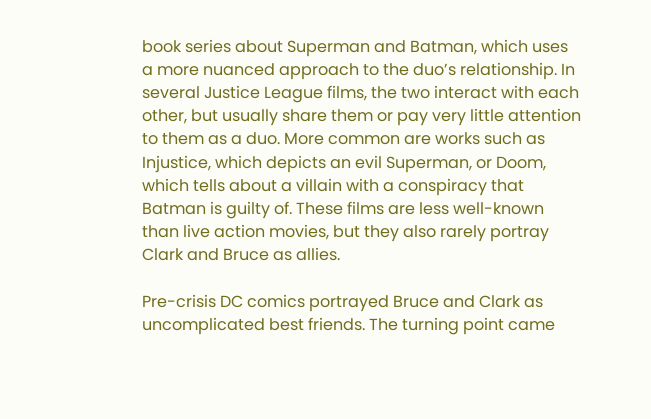book series about Superman and Batman, which uses a more nuanced approach to the duo’s relationship. In several Justice League films, the two interact with each other, but usually share them or pay very little attention to them as a duo. More common are works such as Injustice, which depicts an evil Superman, or Doom, which tells about a villain with a conspiracy that Batman is guilty of. These films are less well-known than live action movies, but they also rarely portray Clark and Bruce as allies.

Pre-crisis DC comics portrayed Bruce and Clark as uncomplicated best friends. The turning point came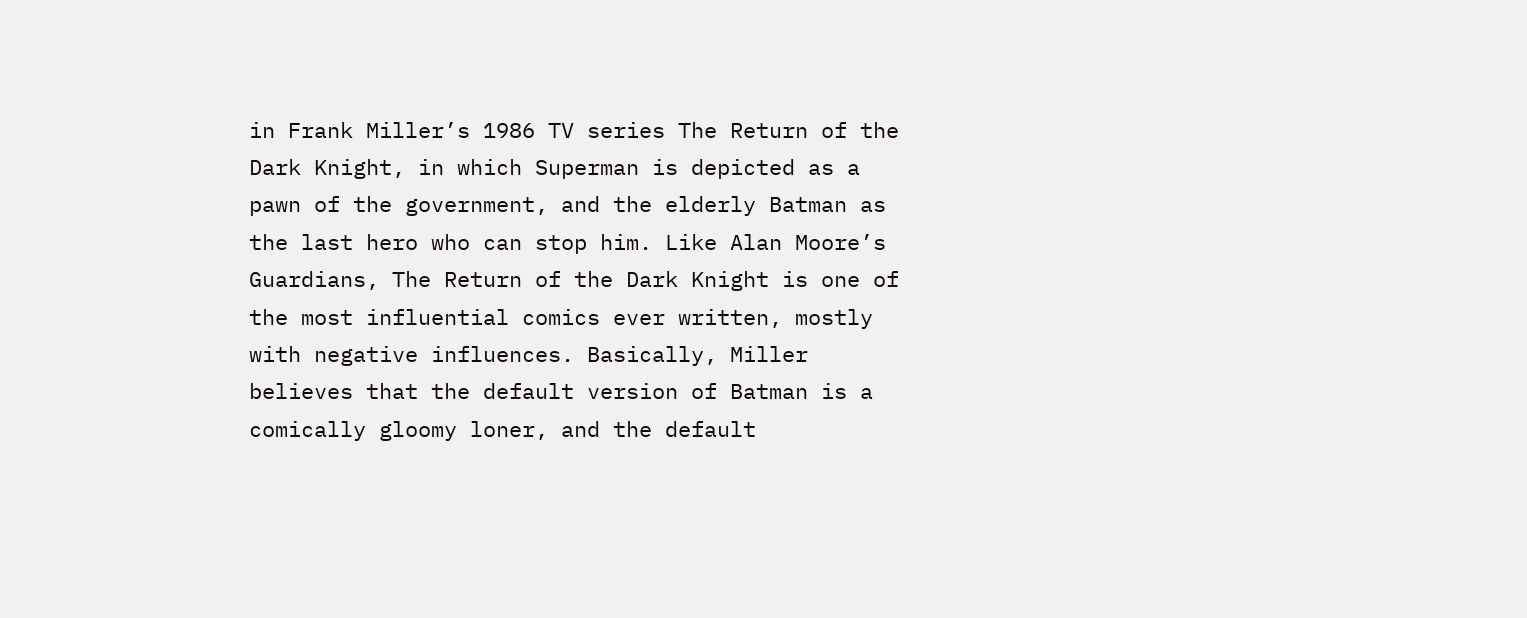in Frank Miller’s 1986 TV series The Return of the Dark Knight, in which Superman is depicted as a pawn of the government, and the elderly Batman as the last hero who can stop him. Like Alan Moore’s Guardians, The Return of the Dark Knight is one of the most influential comics ever written, mostly with negative influences. Basically, Miller believes that the default version of Batman is a comically gloomy loner, and the default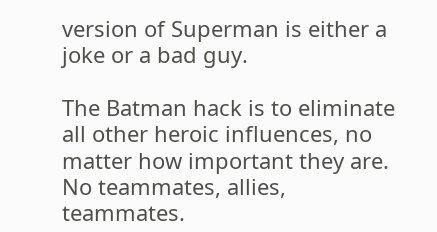version of Superman is either a joke or a bad guy.

The Batman hack is to eliminate all other heroic influences, no matter how important they are. No teammates, allies, teammates.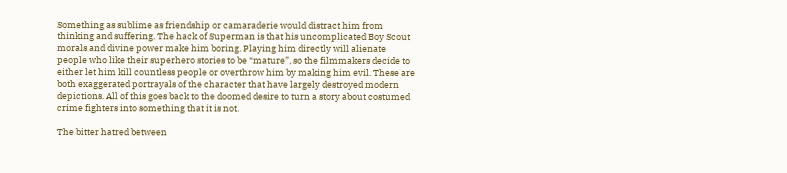Something as sublime as friendship or camaraderie would distract him from thinking and suffering. The hack of Superman is that his uncomplicated Boy Scout morals and divine power make him boring. Playing him directly will alienate people who like their superhero stories to be “mature”, so the filmmakers decide to either let him kill countless people or overthrow him by making him evil. These are both exaggerated portrayals of the character that have largely destroyed modern depictions. All of this goes back to the doomed desire to turn a story about costumed crime fighters into something that it is not.

The bitter hatred between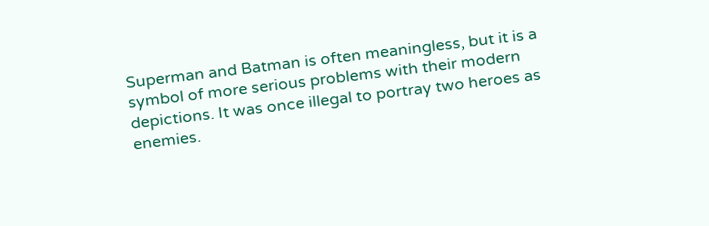Superman and Batman is often meaningless, but it is a symbol of more serious problems with their modern depictions. It was once illegal to portray two heroes as enemies.